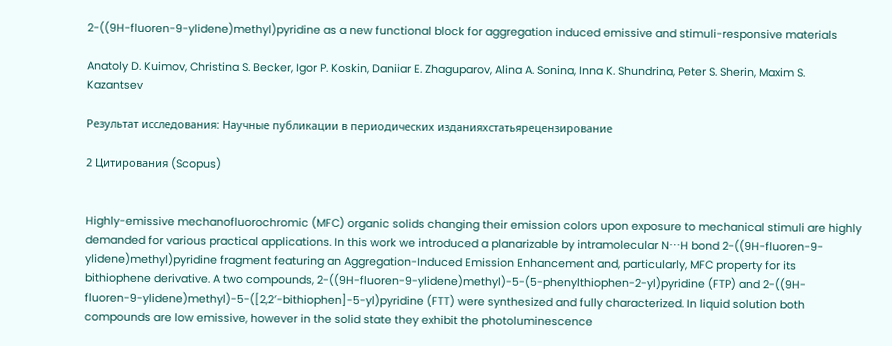2-((9H-fluoren-9-ylidene)methyl)pyridine as a new functional block for aggregation induced emissive and stimuli-responsive materials

Anatoly D. Kuimov, Christina S. Becker, Igor P. Koskin, Daniiar E. Zhaguparov, Alina A. Sonina, Inna K. Shundrina, Peter S. Sherin, Maxim S. Kazantsev

Результат исследования: Научные публикации в периодических изданияхстатьярецензирование

2 Цитирования (Scopus)


Highly-emissive mechanofluorochromic (MFC) organic solids changing their emission colors upon exposure to mechanical stimuli are highly demanded for various practical applications. In this work we introduced a planarizable by intramolecular N⋯H bond 2-((9H-fluoren-9-ylidene)methyl)pyridine fragment featuring an Aggregation-Induced Emission Enhancement and, particularly, MFC property for its bithiophene derivative. A two compounds, 2-((9H-fluoren-9-ylidene)methyl)-5-(5-phenylthiophen-2-yl)pyridine (FTP) and 2-((9H-fluoren-9-ylidene)methyl)-5-([2,2′-bithiophen]-5-yl)pyridine (FTT) were synthesized and fully characterized. In liquid solution both compounds are low emissive, however in the solid state they exhibit the photoluminescence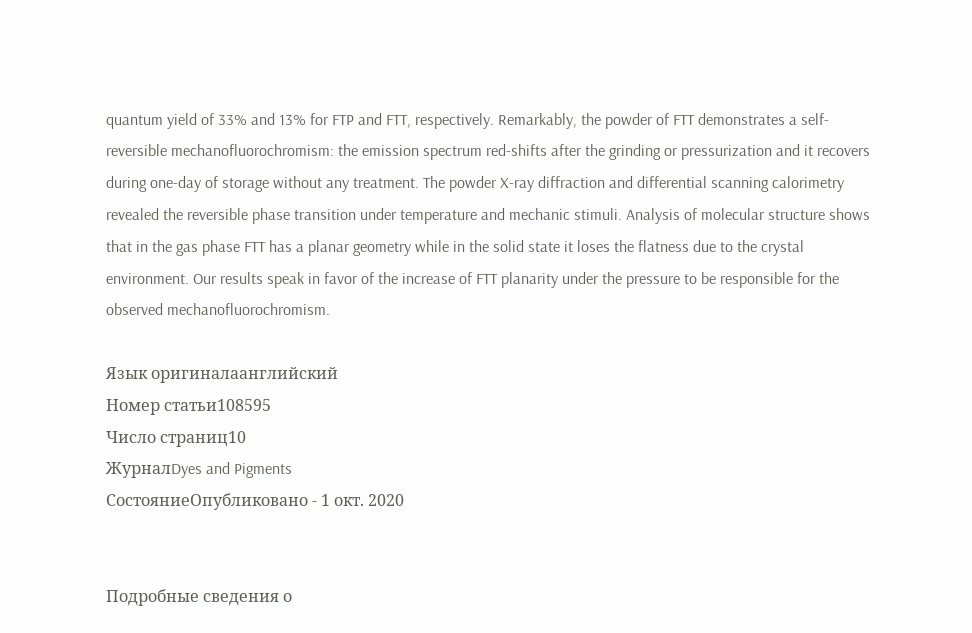quantum yield of 33% and 13% for FTP and FTT, respectively. Remarkably, the powder of FTT demonstrates a self-reversible mechanofluorochromism: the emission spectrum red-shifts after the grinding or pressurization and it recovers during one-day of storage without any treatment. The powder X-ray diffraction and differential scanning calorimetry revealed the reversible phase transition under temperature and mechanic stimuli. Analysis of molecular structure shows that in the gas phase FTT has a planar geometry while in the solid state it loses the flatness due to the crystal environment. Our results speak in favor of the increase of FTT planarity under the pressure to be responsible for the observed mechanofluorochromism.

Язык оригиналаанглийский
Номер статьи108595
Число страниц10
ЖурналDyes and Pigments
СостояниеОпубликовано - 1 окт. 2020


Подробные сведения о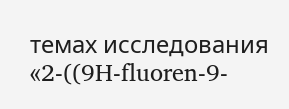темах исследования «2-((9H-fluoren-9-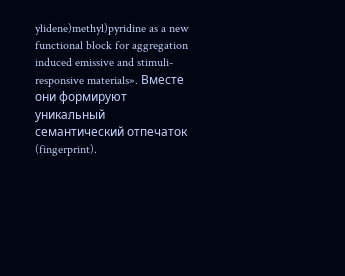ylidene)methyl)pyridine as a new functional block for aggregation induced emissive and stimuli-responsive materials». Вместе они формируют уникальный семантический отпечаток (fingerprint).